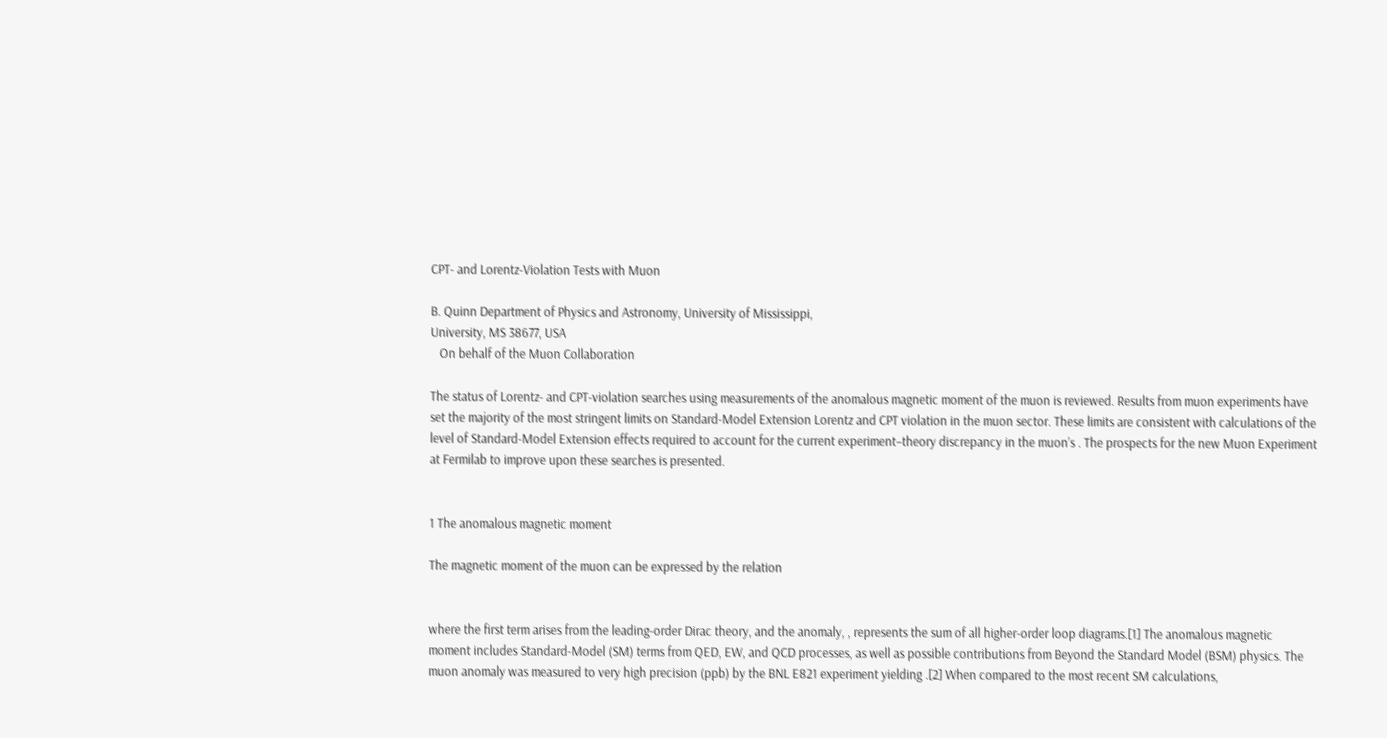CPT- and Lorentz-Violation Tests with Muon

B. Quinn Department of Physics and Astronomy, University of Mississippi,
University, MS 38677, USA
   On behalf of the Muon Collaboration

The status of Lorentz- and CPT-violation searches using measurements of the anomalous magnetic moment of the muon is reviewed. Results from muon experiments have set the majority of the most stringent limits on Standard-Model Extension Lorentz and CPT violation in the muon sector. These limits are consistent with calculations of the level of Standard-Model Extension effects required to account for the current experiment–theory discrepancy in the muon’s . The prospects for the new Muon Experiment at Fermilab to improve upon these searches is presented.


1 The anomalous magnetic moment

The magnetic moment of the muon can be expressed by the relation


where the first term arises from the leading-order Dirac theory, and the anomaly, , represents the sum of all higher-order loop diagrams.[1] The anomalous magnetic moment includes Standard-Model (SM) terms from QED, EW, and QCD processes, as well as possible contributions from Beyond the Standard Model (BSM) physics. The muon anomaly was measured to very high precision (ppb) by the BNL E821 experiment yielding .[2] When compared to the most recent SM calculations,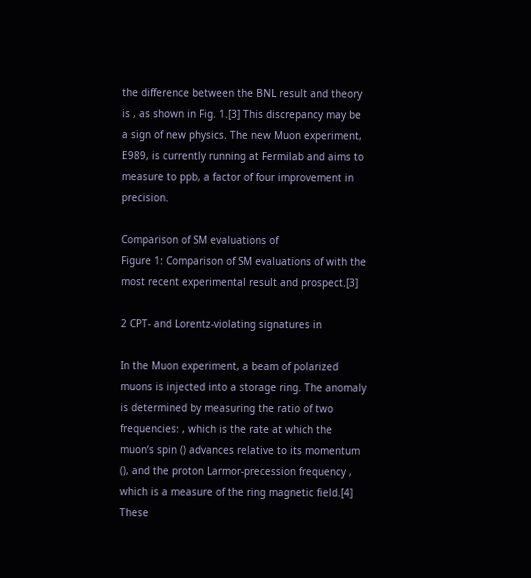the difference between the BNL result and theory is , as shown in Fig. 1.[3] This discrepancy may be a sign of new physics. The new Muon experiment, E989, is currently running at Fermilab and aims to measure to ppb, a factor of four improvement in precision.

Comparison of SM evaluations of
Figure 1: Comparison of SM evaluations of with the most recent experimental result and prospect.[3]

2 CPT- and Lorentz-violating signatures in

In the Muon experiment, a beam of polarized muons is injected into a storage ring. The anomaly is determined by measuring the ratio of two frequencies: , which is the rate at which the muon’s spin () advances relative to its momentum (), and the proton Larmor-precession frequency , which is a measure of the ring magnetic field.[4] These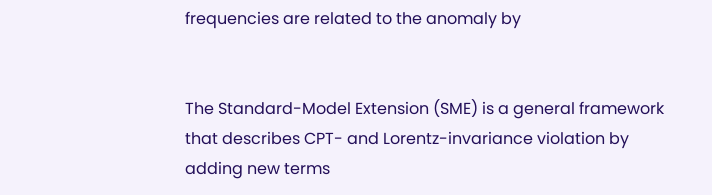frequencies are related to the anomaly by


The Standard-Model Extension (SME) is a general framework that describes CPT- and Lorentz-invariance violation by adding new terms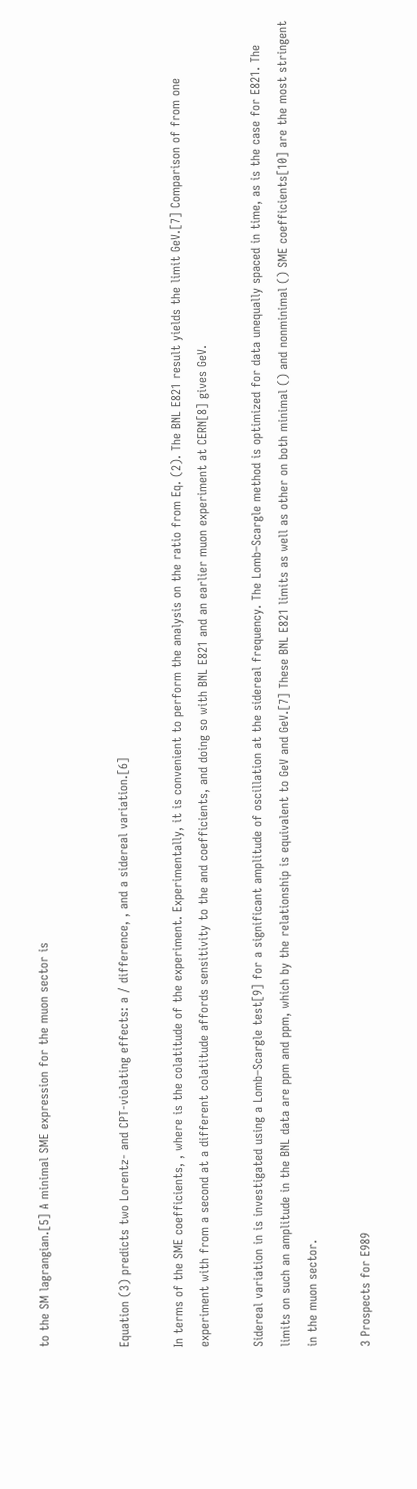to the SM lagrangian.[5] A minimal SME expression for the muon sector is


Equation (3) predicts two Lorentz- and CPT-violating effects: a / difference, , and a sidereal variation.[6]

In terms of the SME coefficients, , where is the colatitude of the experiment. Experimentally, it is convenient to perform the analysis on the ratio from Eq. (2). The BNL E821 result yields the limit GeV.[7] Comparison of from one experiment with from a second at a different colatitude affords sensitivity to the and coefficients, and doing so with BNL E821 and an earlier muon experiment at CERN[8] gives GeV.

Sidereal variation in is investigated using a Lomb–Scargle test[9] for a significant amplitude of oscillation at the sidereal frequency. The Lomb–Scargle method is optimized for data unequally spaced in time, as is the case for E821. The limits on such an amplitude in the BNL data are ppm and ppm, which by the relationship is equivalent to GeV and GeV.[7] These BNL E821 limits as well as other on both minimal () and nonminimal () SME coefficients[10] are the most stringent in the muon sector.

3 Prospects for E989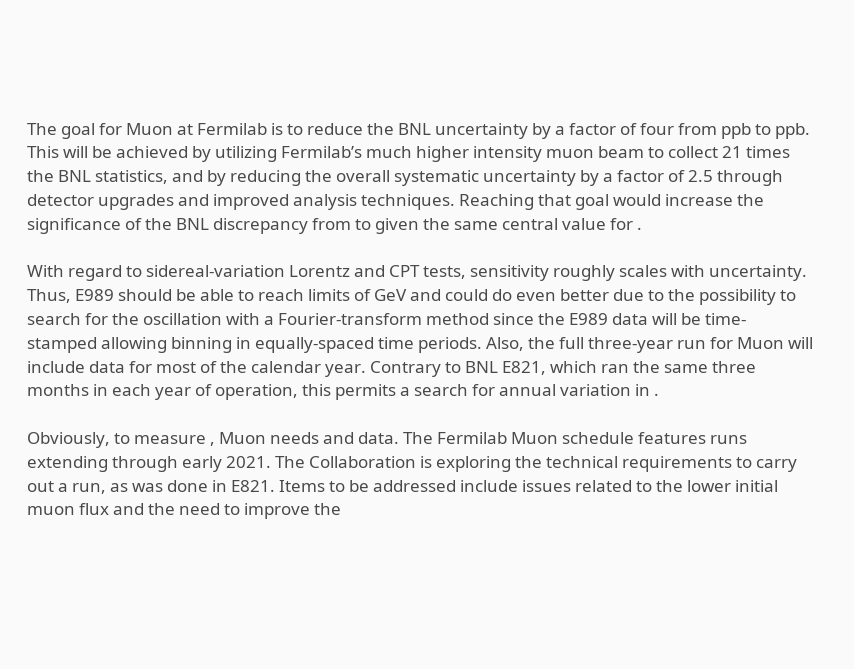The goal for Muon at Fermilab is to reduce the BNL uncertainty by a factor of four from ppb to ppb. This will be achieved by utilizing Fermilab’s much higher intensity muon beam to collect 21 times the BNL statistics, and by reducing the overall systematic uncertainty by a factor of 2.5 through detector upgrades and improved analysis techniques. Reaching that goal would increase the significance of the BNL discrepancy from to given the same central value for .

With regard to sidereal-variation Lorentz and CPT tests, sensitivity roughly scales with uncertainty. Thus, E989 should be able to reach limits of GeV and could do even better due to the possibility to search for the oscillation with a Fourier-transform method since the E989 data will be time-stamped allowing binning in equally-spaced time periods. Also, the full three-year run for Muon will include data for most of the calendar year. Contrary to BNL E821, which ran the same three months in each year of operation, this permits a search for annual variation in .

Obviously, to measure , Muon needs and data. The Fermilab Muon schedule features runs extending through early 2021. The Collaboration is exploring the technical requirements to carry out a run, as was done in E821. Items to be addressed include issues related to the lower initial muon flux and the need to improve the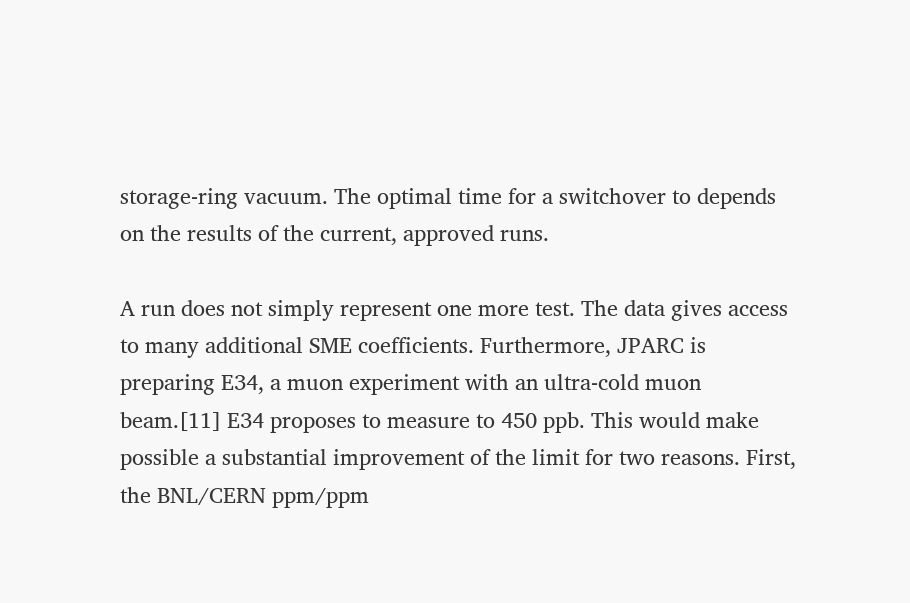storage-ring vacuum. The optimal time for a switchover to depends on the results of the current, approved runs.

A run does not simply represent one more test. The data gives access to many additional SME coefficients. Furthermore, JPARC is preparing E34, a muon experiment with an ultra-cold muon beam.[11] E34 proposes to measure to 450 ppb. This would make possible a substantial improvement of the limit for two reasons. First, the BNL/CERN ppm/ppm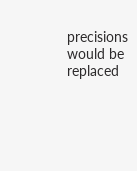precisions would be replaced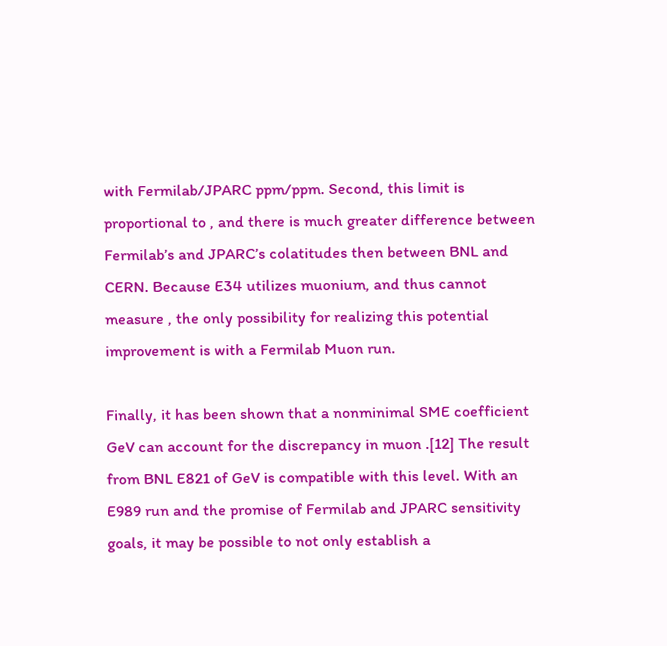with Fermilab/JPARC ppm/ppm. Second, this limit is proportional to , and there is much greater difference between Fermilab’s and JPARC’s colatitudes then between BNL and CERN. Because E34 utilizes muonium, and thus cannot measure , the only possibility for realizing this potential improvement is with a Fermilab Muon run.

Finally, it has been shown that a nonminimal SME coefficient GeV can account for the discrepancy in muon .[12] The result from BNL E821 of GeV is compatible with this level. With an E989 run and the promise of Fermilab and JPARC sensitivity goals, it may be possible to not only establish a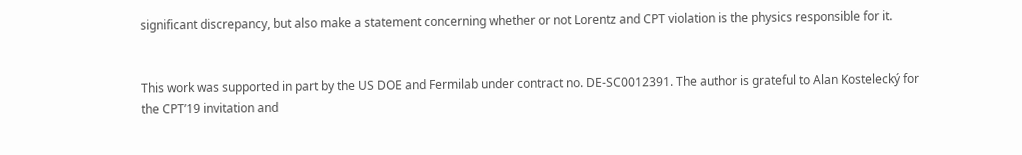significant discrepancy, but also make a statement concerning whether or not Lorentz and CPT violation is the physics responsible for it.


This work was supported in part by the US DOE and Fermilab under contract no. DE-SC0012391. The author is grateful to Alan Kostelecký for the CPT’19 invitation and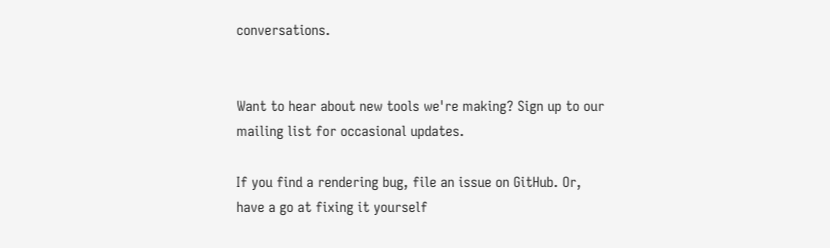conversations.


Want to hear about new tools we're making? Sign up to our mailing list for occasional updates.

If you find a rendering bug, file an issue on GitHub. Or, have a go at fixing it yourself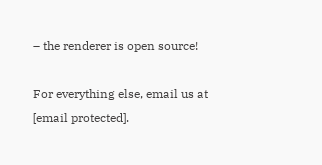– the renderer is open source!

For everything else, email us at [email protected].